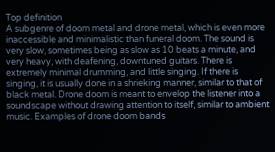Top definition
A subgenre of doom metal and drone metal, which is even more inaccessible and minimalistic than funeral doom. The sound is very slow, sometimes being as slow as 10 beats a minute, and very heavy, with deafening, downtuned guitars. There is extremely minimal drumming, and little singing. If there is singing, it is usually done in a shrieking manner, similar to that of black metal. Drone doom is meant to envelop the listener into a soundscape without drawing attention to itself, similar to ambient music. Examples of drone doom bands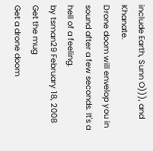include Earth, Sunn O))), and Khanate.
Drone doom will envelop you in sound after a few seconds. It's a hell of a feeling.
by tsman29 February 18, 2008
Get the mug
Get a drone doom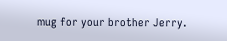mug for your brother Jerry.